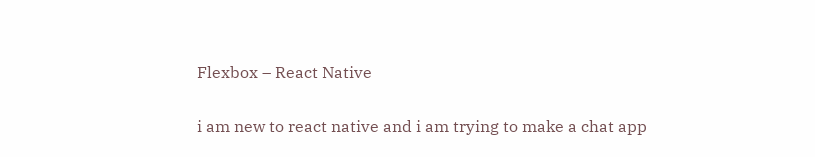Flexbox – React Native

i am new to react native and i am trying to make a chat app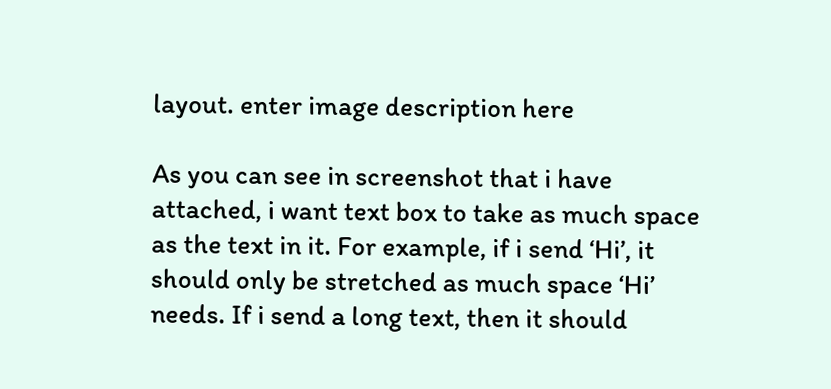layout. enter image description here

As you can see in screenshot that i have attached, i want text box to take as much space as the text in it. For example, if i send ‘Hi’, it should only be stretched as much space ‘Hi’ needs. If i send a long text, then it should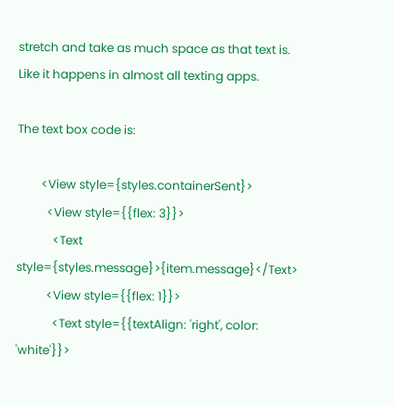stretch and take as much space as that text is. Like it happens in almost all texting apps.

The text box code is:

        <View style={styles.containerSent}>
          <View style={{flex: 3}}>
            <Text style={styles.message}>{item.message}</Text>
          <View style={{flex: 1}}>
            <Text style={{textAlign: 'right', color: 'white'}}>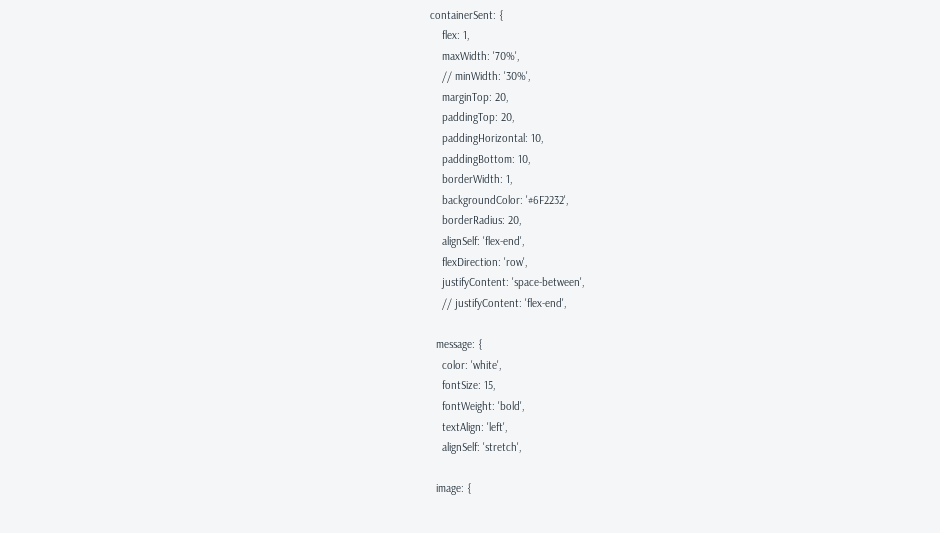containerSent: {
    flex: 1,
    maxWidth: '70%',
    // minWidth: '30%',
    marginTop: 20,
    paddingTop: 20,
    paddingHorizontal: 10,
    paddingBottom: 10,
    borderWidth: 1,
    backgroundColor: '#6F2232',
    borderRadius: 20,
    alignSelf: 'flex-end',
    flexDirection: 'row',
    justifyContent: 'space-between',
    // justifyContent: 'flex-end',

  message: {
    color: 'white',
    fontSize: 15,
    fontWeight: 'bold',
    textAlign: 'left',
    alignSelf: 'stretch',

  image: {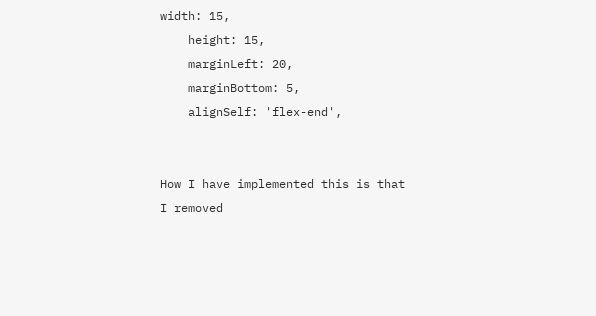width: 15,
    height: 15,
    marginLeft: 20,
    marginBottom: 5,
    alignSelf: 'flex-end',


How I have implemented this is that I removed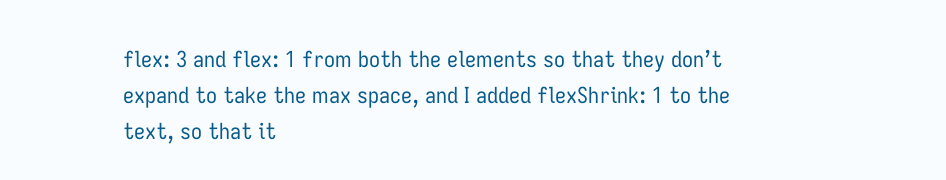flex: 3 and flex: 1 from both the elements so that they don’t expand to take the max space, and I added flexShrink: 1 to the text, so that it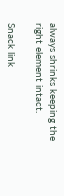always shrinks keeping the right element intact.

Snack link